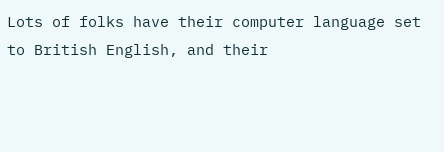Lots of folks have their computer language set to British English, and their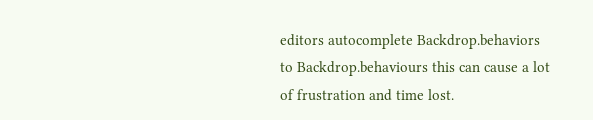editors autocomplete Backdrop.behaviors to Backdrop.behaviours this can cause a lot of frustration and time lost.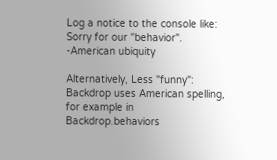Log a notice to the console like: Sorry for our "behavior". -American ubiquity

Alternatively, Less "funny": Backdrop uses American spelling, for example in Backdrop.behaviors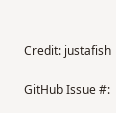Credit: justafish

GitHub Issue #: